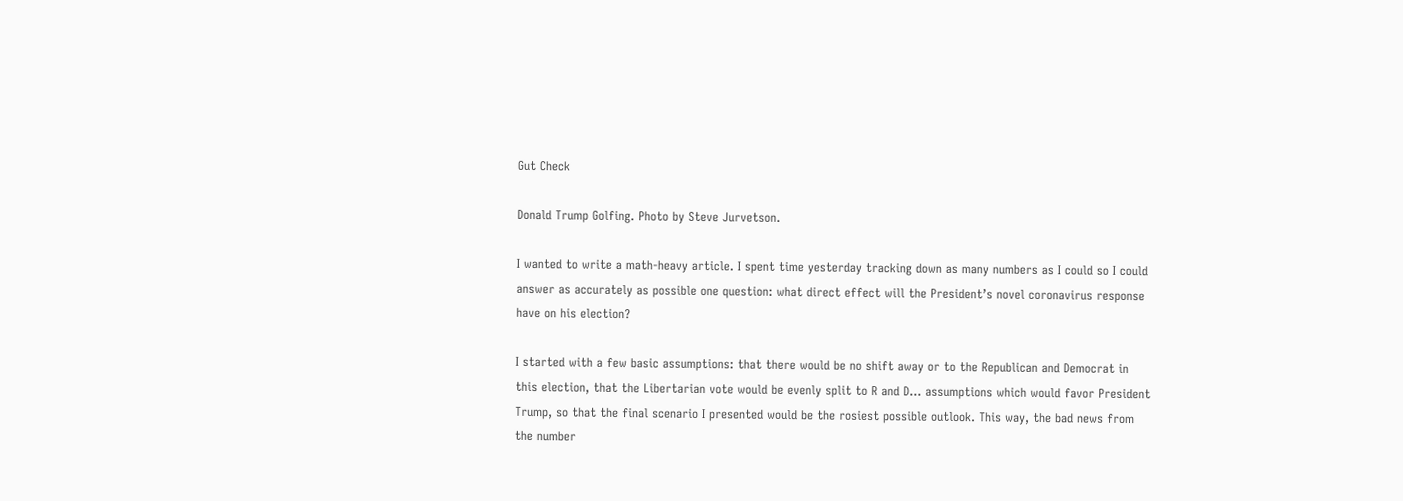Gut Check

Donald Trump Golfing. Photo by Steve Jurvetson.

I wanted to write a math-heavy article. I spent time yesterday tracking down as many numbers as I could so I could answer as accurately as possible one question: what direct effect will the President’s novel coronavirus response have on his election?

I started with a few basic assumptions: that there would be no shift away or to the Republican and Democrat in this election, that the Libertarian vote would be evenly split to R and D… assumptions which would favor President Trump, so that the final scenario I presented would be the rosiest possible outlook. This way, the bad news from the number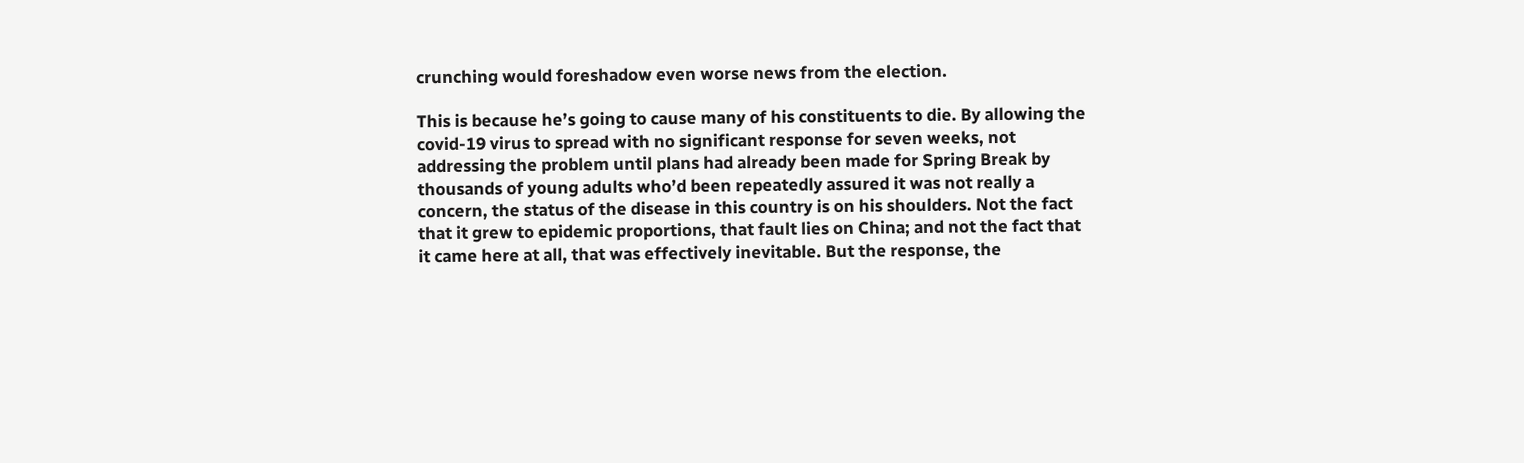crunching would foreshadow even worse news from the election.

This is because he’s going to cause many of his constituents to die. By allowing the covid-19 virus to spread with no significant response for seven weeks, not addressing the problem until plans had already been made for Spring Break by thousands of young adults who’d been repeatedly assured it was not really a concern, the status of the disease in this country is on his shoulders. Not the fact that it grew to epidemic proportions, that fault lies on China; and not the fact that it came here at all, that was effectively inevitable. But the response, the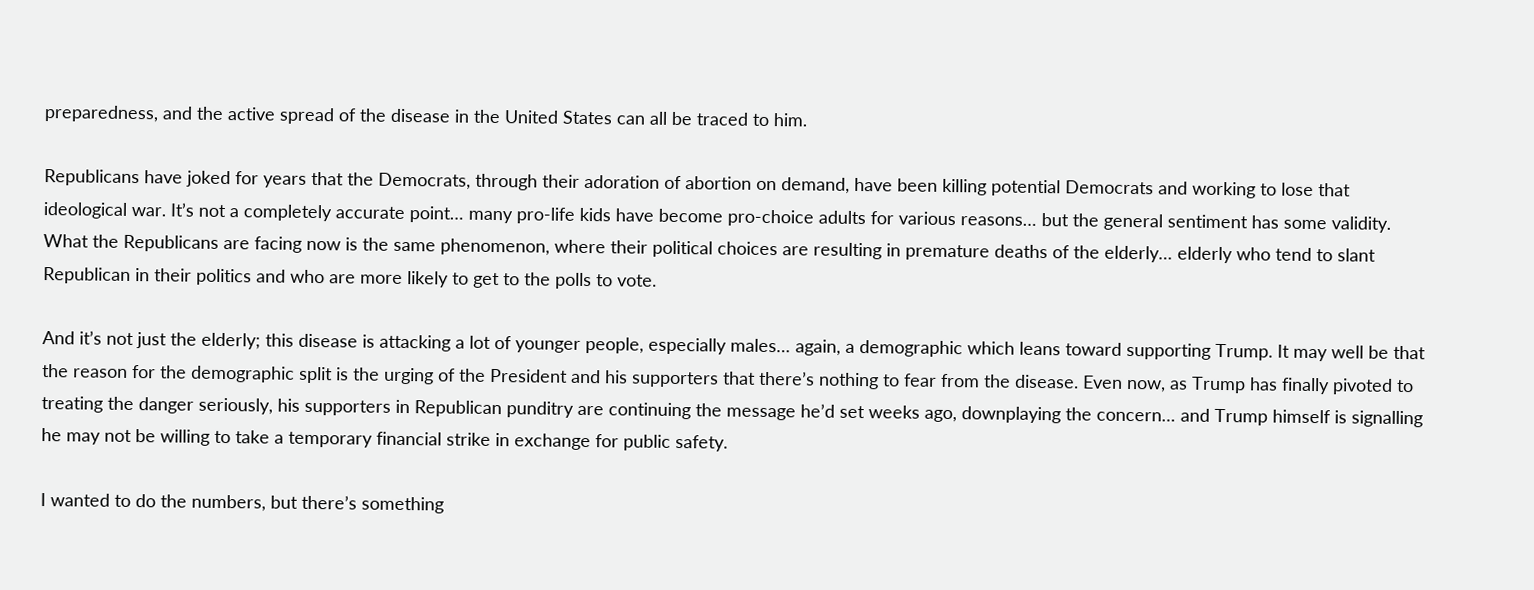preparedness, and the active spread of the disease in the United States can all be traced to him.

Republicans have joked for years that the Democrats, through their adoration of abortion on demand, have been killing potential Democrats and working to lose that ideological war. It’s not a completely accurate point… many pro-life kids have become pro-choice adults for various reasons… but the general sentiment has some validity. What the Republicans are facing now is the same phenomenon, where their political choices are resulting in premature deaths of the elderly… elderly who tend to slant Republican in their politics and who are more likely to get to the polls to vote.

And it’s not just the elderly; this disease is attacking a lot of younger people, especially males… again, a demographic which leans toward supporting Trump. It may well be that the reason for the demographic split is the urging of the President and his supporters that there’s nothing to fear from the disease. Even now, as Trump has finally pivoted to treating the danger seriously, his supporters in Republican punditry are continuing the message he’d set weeks ago, downplaying the concern… and Trump himself is signalling he may not be willing to take a temporary financial strike in exchange for public safety.

I wanted to do the numbers, but there’s something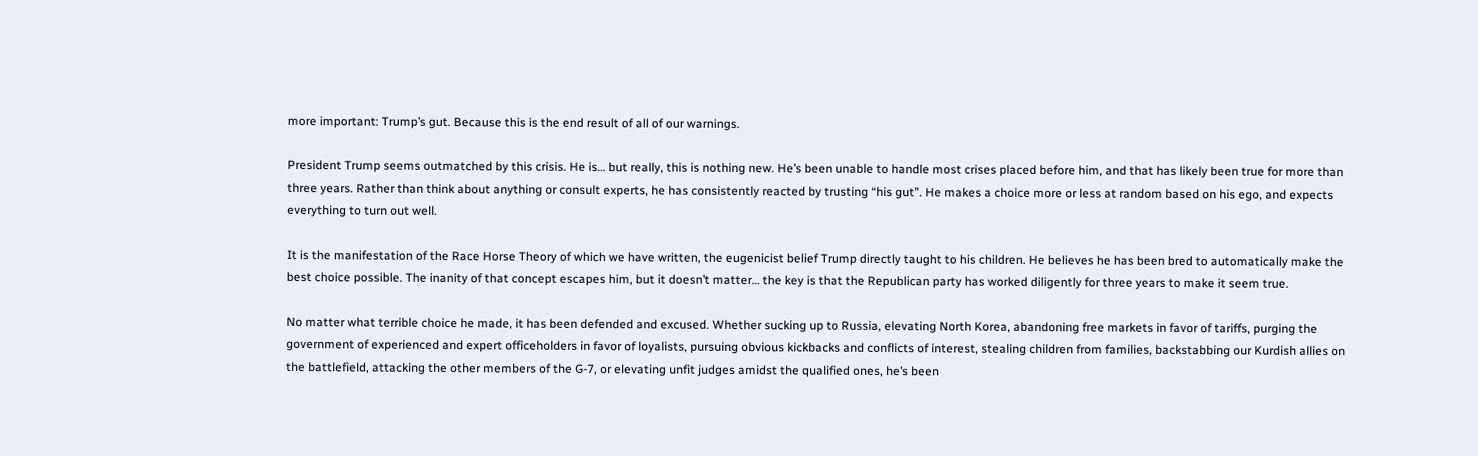more important: Trump’s gut. Because this is the end result of all of our warnings.

President Trump seems outmatched by this crisis. He is… but really, this is nothing new. He’s been unable to handle most crises placed before him, and that has likely been true for more than three years. Rather than think about anything or consult experts, he has consistently reacted by trusting “his gut”. He makes a choice more or less at random based on his ego, and expects everything to turn out well.

It is the manifestation of the Race Horse Theory of which we have written, the eugenicist belief Trump directly taught to his children. He believes he has been bred to automatically make the best choice possible. The inanity of that concept escapes him, but it doesn’t matter… the key is that the Republican party has worked diligently for three years to make it seem true.

No matter what terrible choice he made, it has been defended and excused. Whether sucking up to Russia, elevating North Korea, abandoning free markets in favor of tariffs, purging the government of experienced and expert officeholders in favor of loyalists, pursuing obvious kickbacks and conflicts of interest, stealing children from families, backstabbing our Kurdish allies on the battlefield, attacking the other members of the G-7, or elevating unfit judges amidst the qualified ones, he’s been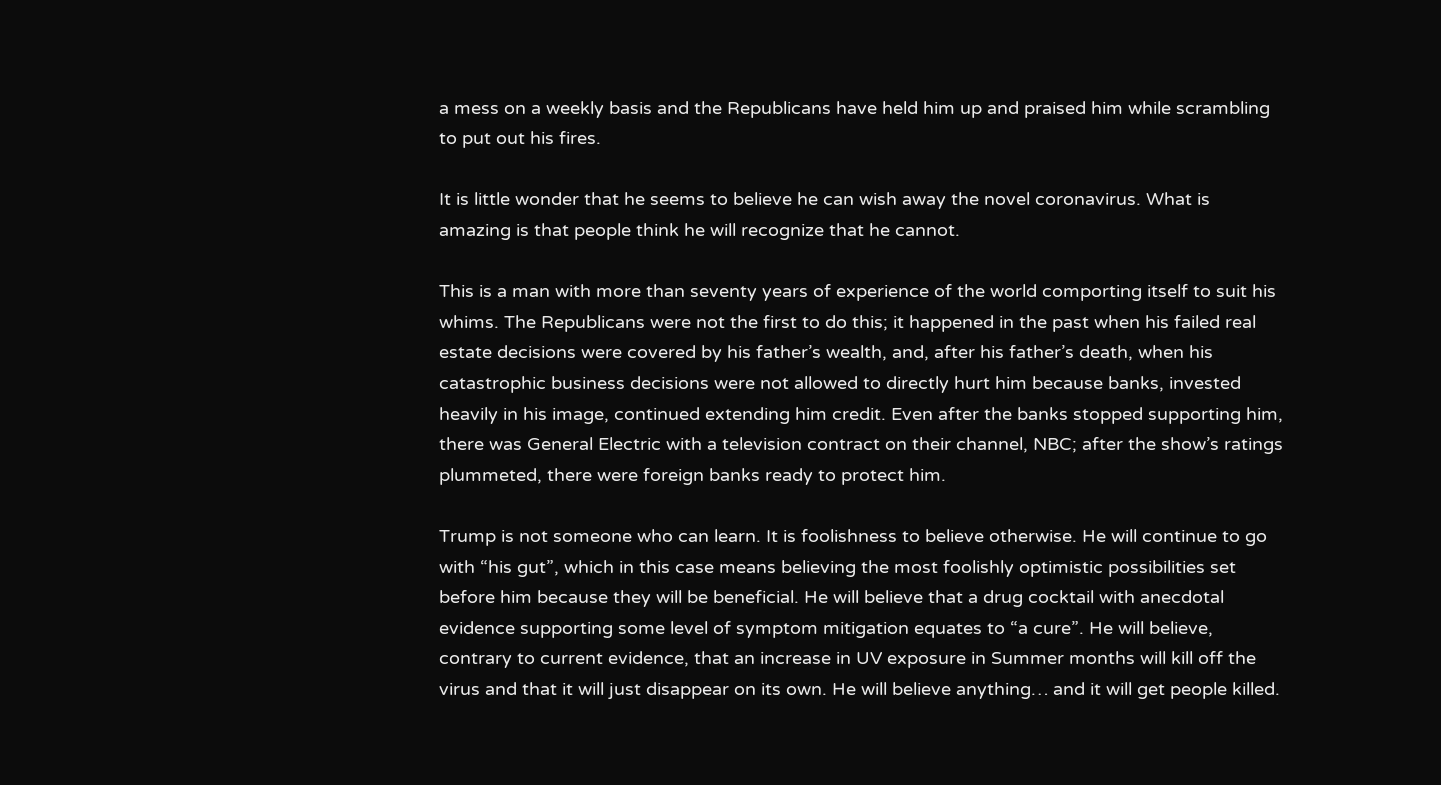a mess on a weekly basis and the Republicans have held him up and praised him while scrambling to put out his fires.

It is little wonder that he seems to believe he can wish away the novel coronavirus. What is amazing is that people think he will recognize that he cannot.

This is a man with more than seventy years of experience of the world comporting itself to suit his whims. The Republicans were not the first to do this; it happened in the past when his failed real estate decisions were covered by his father’s wealth, and, after his father’s death, when his catastrophic business decisions were not allowed to directly hurt him because banks, invested heavily in his image, continued extending him credit. Even after the banks stopped supporting him, there was General Electric with a television contract on their channel, NBC; after the show’s ratings plummeted, there were foreign banks ready to protect him.

Trump is not someone who can learn. It is foolishness to believe otherwise. He will continue to go with “his gut”, which in this case means believing the most foolishly optimistic possibilities set before him because they will be beneficial. He will believe that a drug cocktail with anecdotal evidence supporting some level of symptom mitigation equates to “a cure”. He will believe, contrary to current evidence, that an increase in UV exposure in Summer months will kill off the virus and that it will just disappear on its own. He will believe anything… and it will get people killed.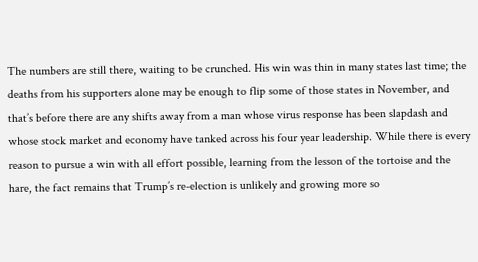The numbers are still there, waiting to be crunched. His win was thin in many states last time; the deaths from his supporters alone may be enough to flip some of those states in November, and that’s before there are any shifts away from a man whose virus response has been slapdash and whose stock market and economy have tanked across his four year leadership. While there is every reason to pursue a win with all effort possible, learning from the lesson of the tortoise and the hare, the fact remains that Trump’s re-election is unlikely and growing more so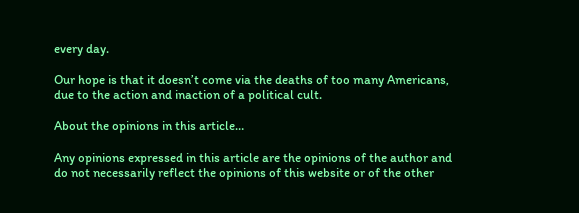every day.

Our hope is that it doesn’t come via the deaths of too many Americans, due to the action and inaction of a political cult.

About the opinions in this article…

Any opinions expressed in this article are the opinions of the author and do not necessarily reflect the opinions of this website or of the other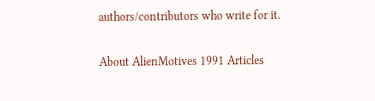authors/contributors who write for it.

About AlienMotives 1991 Articles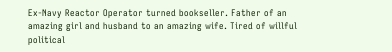Ex-Navy Reactor Operator turned bookseller. Father of an amazing girl and husband to an amazing wife. Tired of willful political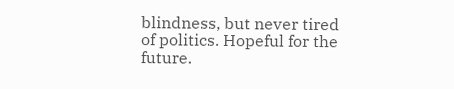blindness, but never tired of politics. Hopeful for the future.